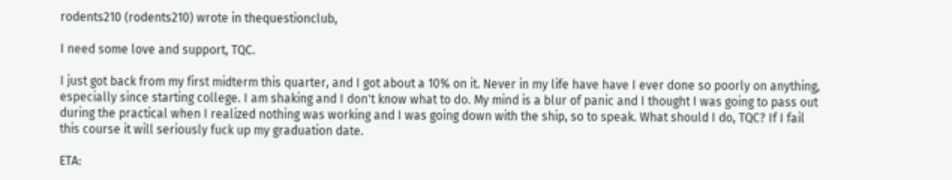rodents210 (rodents210) wrote in thequestionclub,

I need some love and support, TQC.

I just got back from my first midterm this quarter, and I got about a 10% on it. Never in my life have have I ever done so poorly on anything, especially since starting college. I am shaking and I don't know what to do. My mind is a blur of panic and I thought I was going to pass out during the practical when I realized nothing was working and I was going down with the ship, so to speak. What should I do, TQC? If I fail this course it will seriously fuck up my graduation date.

ETA: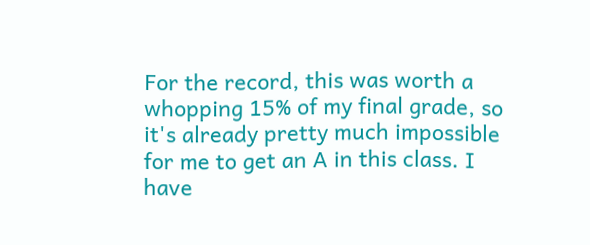For the record, this was worth a whopping 15% of my final grade, so it's already pretty much impossible for me to get an A in this class. I have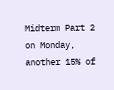Midterm Part 2 on Monday, another 15% of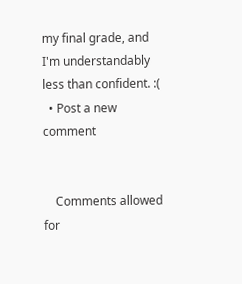my final grade, and I'm understandably less than confident. :(
  • Post a new comment


    Comments allowed for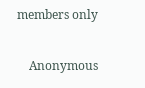members only

    Anonymous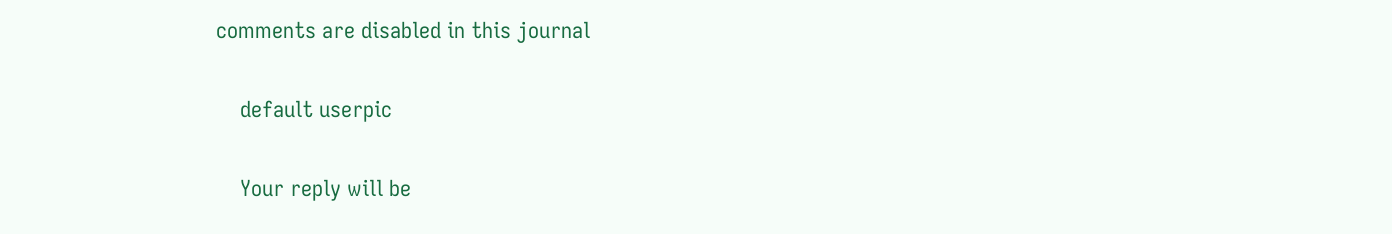comments are disabled in this journal

    default userpic

    Your reply will be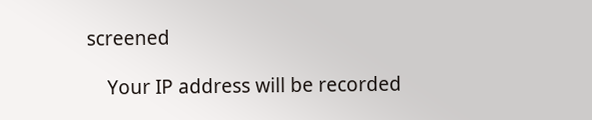screened

    Your IP address will be recorded